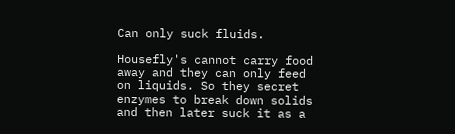Can only suck fluids.

Housefly's cannot carry food away and they can only feed on liquids. So they secret enzymes to break down solids and then later suck it as a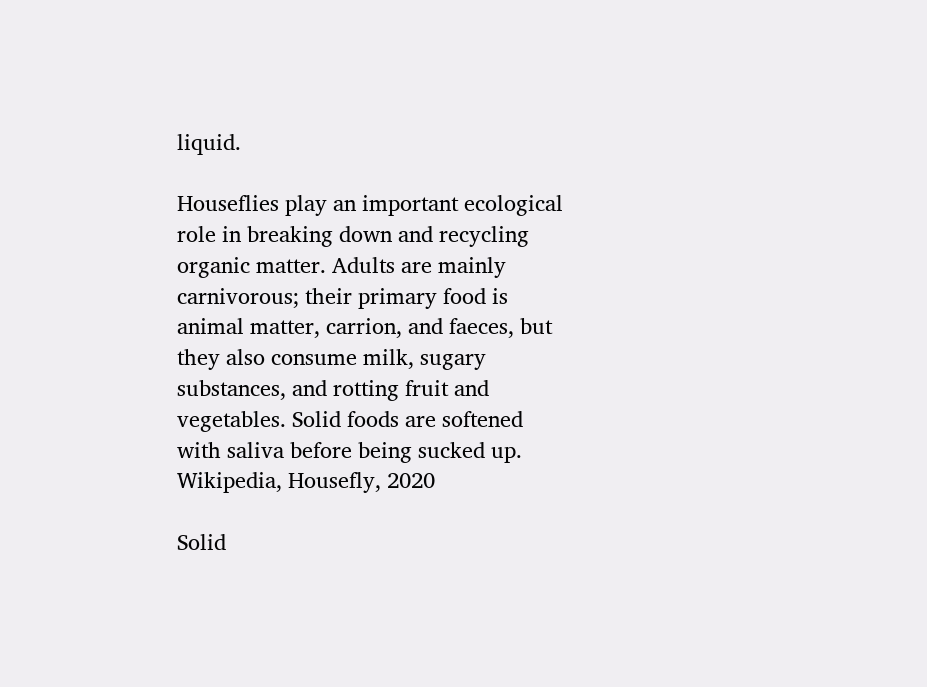liquid.

Houseflies play an important ecological role in breaking down and recycling organic matter. Adults are mainly carnivorous; their primary food is animal matter, carrion, and faeces, but they also consume milk, sugary substances, and rotting fruit and vegetables. Solid foods are softened with saliva before being sucked up.
Wikipedia, Housefly, 2020

Solid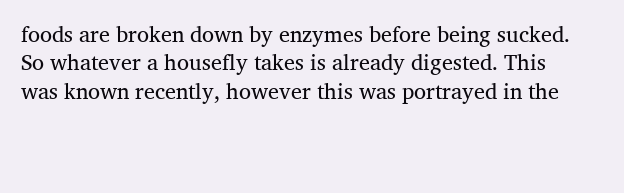foods are broken down by enzymes before being sucked. So whatever a housefly takes is already digested. This was known recently, however this was portrayed in the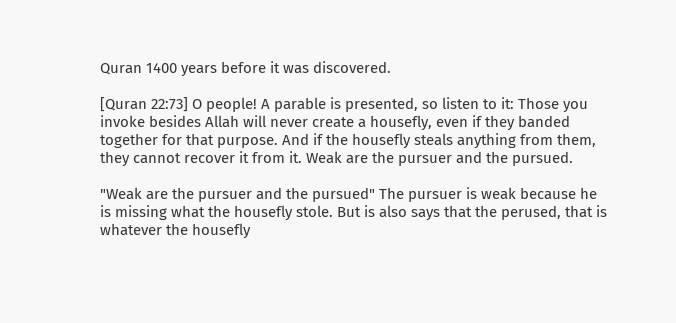Quran 1400 years before it was discovered.

[Quran 22:73] O people! A parable is presented, so listen to it: Those you invoke besides Allah will never create a housefly, even if they banded together for that purpose. And if the housefly steals anything from them, they cannot recover it from it. Weak are the pursuer and the pursued.

"Weak are the pursuer and the pursued" The pursuer is weak because he is missing what the housefly stole. But is also says that the perused, that is whatever the housefly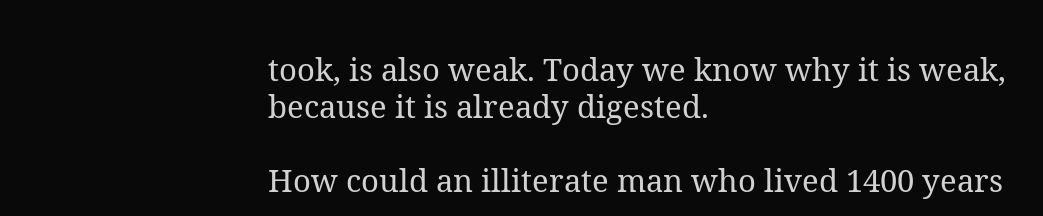took, is also weak. Today we know why it is weak, because it is already digested.

How could an illiterate man who lived 1400 years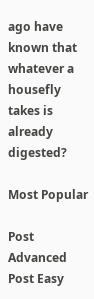ago have known that whatever a housefly takes is already digested?

Most Popular

Post Advanced
Post Easy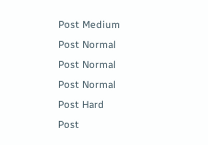Post Medium
Post Normal
Post Normal
Post Normal
Post Hard
Post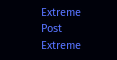Extreme
Post Extreme